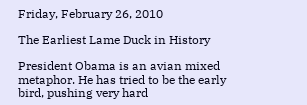Friday, February 26, 2010

The Earliest Lame Duck in History

President Obama is an avian mixed metaphor. He has tried to be the early bird, pushing very hard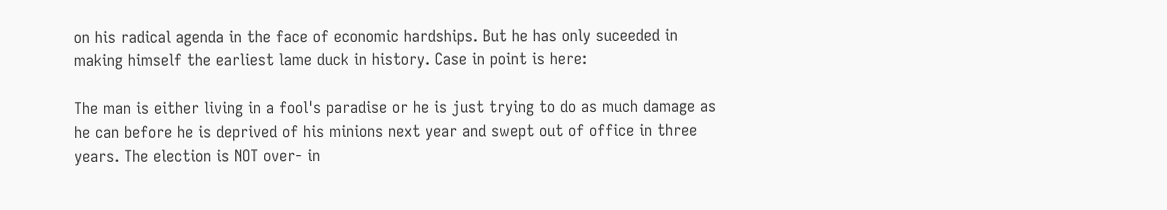on his radical agenda in the face of economic hardships. But he has only suceeded in making himself the earliest lame duck in history. Case in point is here:

The man is either living in a fool's paradise or he is just trying to do as much damage as he can before he is deprived of his minions next year and swept out of office in three years. The election is NOT over- in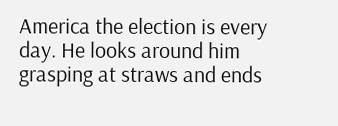America the election is every day. He looks around him grasping at straws and ends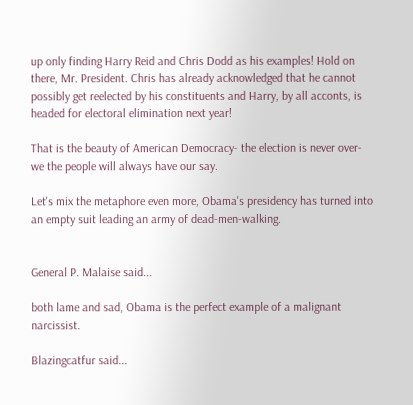up only finding Harry Reid and Chris Dodd as his examples! Hold on there, Mr. President. Chris has already acknowledged that he cannot possibly get reelected by his constituents and Harry, by all acconts, is headed for electoral elimination next year!

That is the beauty of American Democracy- the election is never over- we the people will always have our say.

Let's mix the metaphore even more, Obama's presidency has turned into an empty suit leading an army of dead-men-walking.


General P. Malaise said...

both lame and sad, Obama is the perfect example of a malignant narcissist.

Blazingcatfur said...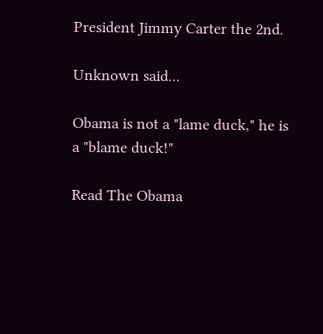President Jimmy Carter the 2nd.

Unknown said...

Obama is not a "lame duck," he is a "blame duck!"

Read The Obama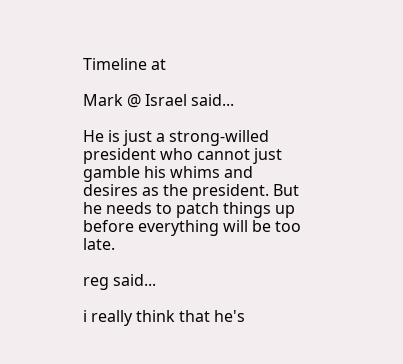Timeline at

Mark @ Israel said...

He is just a strong-willed president who cannot just gamble his whims and desires as the president. But he needs to patch things up before everything will be too late.

reg said...

i really think that he's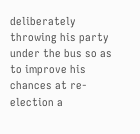deliberately throwing his party under the bus so as to improve his chances at re-election a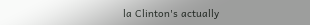la Clinton's actually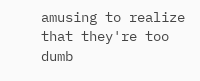amusing to realize that they're too dumb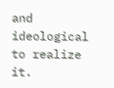and ideological to realize it.